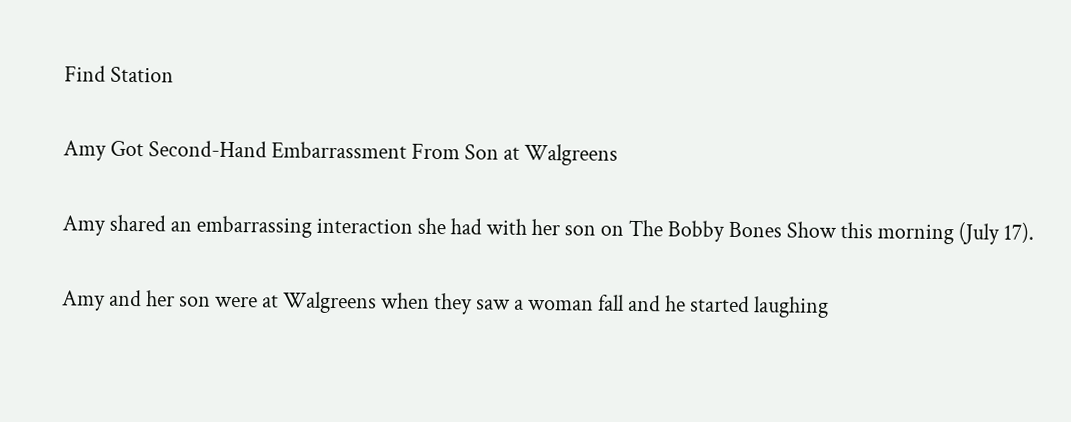Find Station

Amy Got Second-Hand Embarrassment From Son at Walgreens

Amy shared an embarrassing interaction she had with her son on The Bobby Bones Show this morning (July 17).

Amy and her son were at Walgreens when they saw a woman fall and he started laughing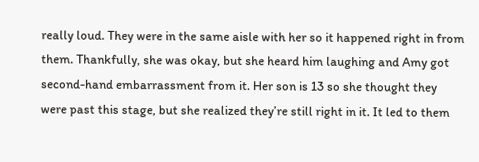really loud. They were in the same aisle with her so it happened right in from them. Thankfully, she was okay, but she heard him laughing and Amy got second-hand embarrassment from it. Her son is 13 so she thought they were past this stage, but she realized they’re still right in it. It led to them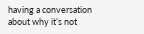having a conversation about why it’s not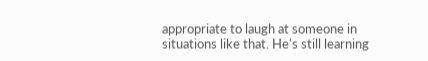appropriate to laugh at someone in situations like that. He's still learning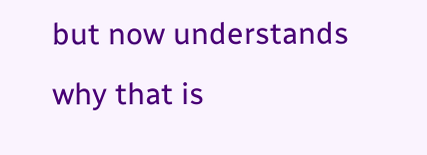but now understands why that is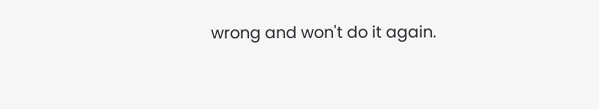wrong and won't do it again.